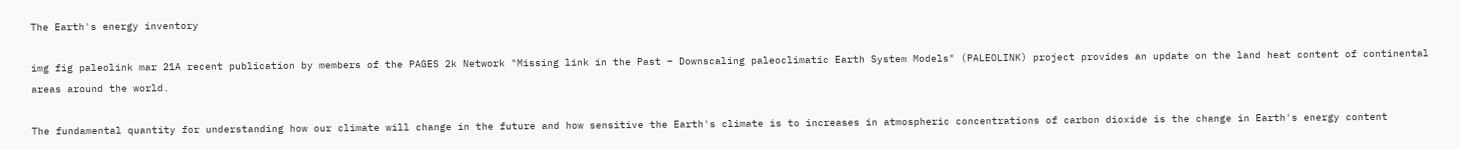The Earth's energy inventory

img fig paleolink mar 21A recent publication by members of the PAGES 2k Network "Missing link in the Past – Downscaling paleoclimatic Earth System Models" (PALEOLINK) project provides an update on the land heat content of continental areas around the world.

The fundamental quantity for understanding how our climate will change in the future and how sensitive the Earth's climate is to increases in atmospheric concentrations of carbon dioxide is the change in Earth's energy content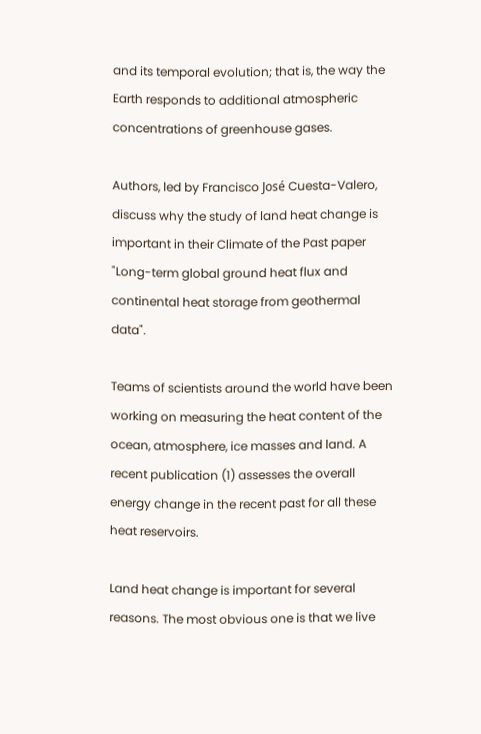and its temporal evolution; that is, the way the Earth responds to additional atmospheric concentrations of greenhouse gases.

Authors, led by Francisco José Cuesta-Valero, discuss why the study of land heat change is important in their Climate of the Past paper "Long-term global ground heat flux and continental heat storage from geothermal data".

Teams of scientists around the world have been working on measuring the heat content of the ocean, atmosphere, ice masses and land. A recent publication (1) assesses the overall energy change in the recent past for all these heat reservoirs.

Land heat change is important for several reasons. The most obvious one is that we live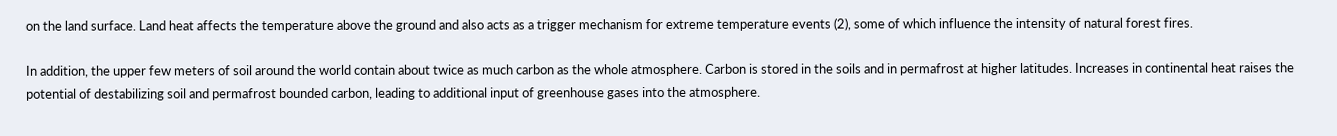on the land surface. Land heat affects the temperature above the ground and also acts as a trigger mechanism for extreme temperature events (2), some of which influence the intensity of natural forest fires.

In addition, the upper few meters of soil around the world contain about twice as much carbon as the whole atmosphere. Carbon is stored in the soils and in permafrost at higher latitudes. Increases in continental heat raises the potential of destabilizing soil and permafrost bounded carbon, leading to additional input of greenhouse gases into the atmosphere.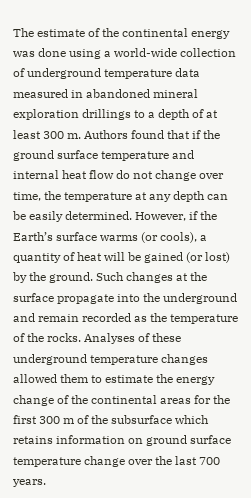The estimate of the continental energy was done using a world-wide collection of underground temperature data measured in abandoned mineral exploration drillings to a depth of at least 300 m. Authors found that if the ground surface temperature and internal heat flow do not change over time, the temperature at any depth can be easily determined. However, if the Earth’s surface warms (or cools), a quantity of heat will be gained (or lost) by the ground. Such changes at the surface propagate into the underground and remain recorded as the temperature of the rocks. Analyses of these underground temperature changes allowed them to estimate the energy change of the continental areas for the first 300 m of the subsurface which retains information on ground surface temperature change over the last 700 years.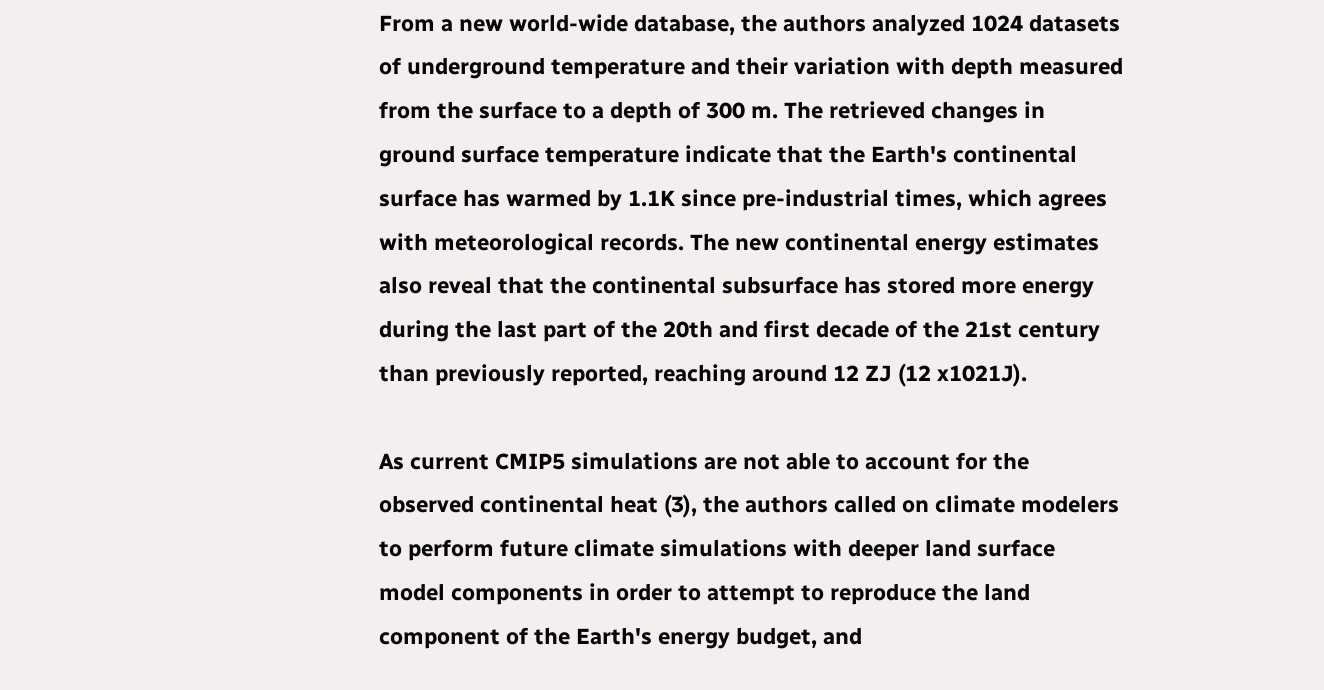From a new world-wide database, the authors analyzed 1024 datasets of underground temperature and their variation with depth measured from the surface to a depth of 300 m. The retrieved changes in ground surface temperature indicate that the Earth's continental surface has warmed by 1.1K since pre-industrial times, which agrees with meteorological records. The new continental energy estimates also reveal that the continental subsurface has stored more energy during the last part of the 20th and first decade of the 21st century than previously reported, reaching around 12 ZJ (12 x1021J).

As current CMIP5 simulations are not able to account for the observed continental heat (3), the authors called on climate modelers to perform future climate simulations with deeper land surface model components in order to attempt to reproduce the land component of the Earth's energy budget, and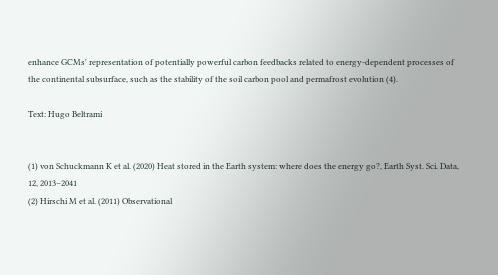enhance GCMs' representation of potentially powerful carbon feedbacks related to energy-dependent processes of the continental subsurface, such as the stability of the soil carbon pool and permafrost evolution (4).

Text: Hugo Beltrami


(1) von Schuckmann K et al. (2020) Heat stored in the Earth system: where does the energy go?, Earth Syst. Sci. Data, 12, 2013–2041
(2) Hirschi M et al. (2011) Observational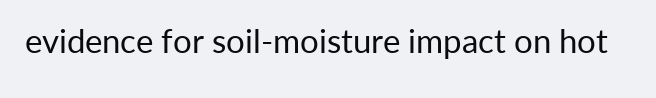evidence for soil-moisture impact on hot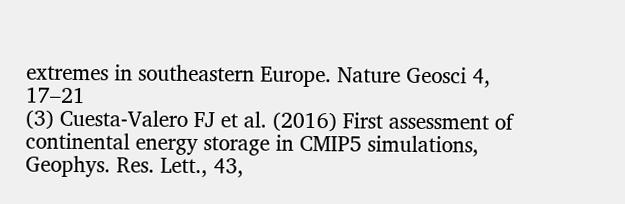extremes in southeastern Europe. Nature Geosci 4, 17–21
(3) Cuesta-Valero FJ et al. (2016) First assessment of continental energy storage in CMIP5 simulations, Geophys. Res. Lett., 43,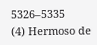5326–5335
(4) Hermoso de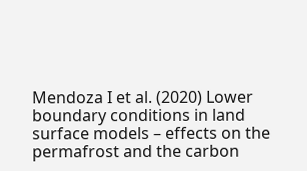Mendoza I et al. (2020) Lower boundary conditions in land surface models – effects on the permafrost and the carbon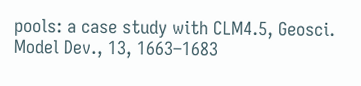pools: a case study with CLM4.5, Geosci. Model Dev., 13, 1663–1683